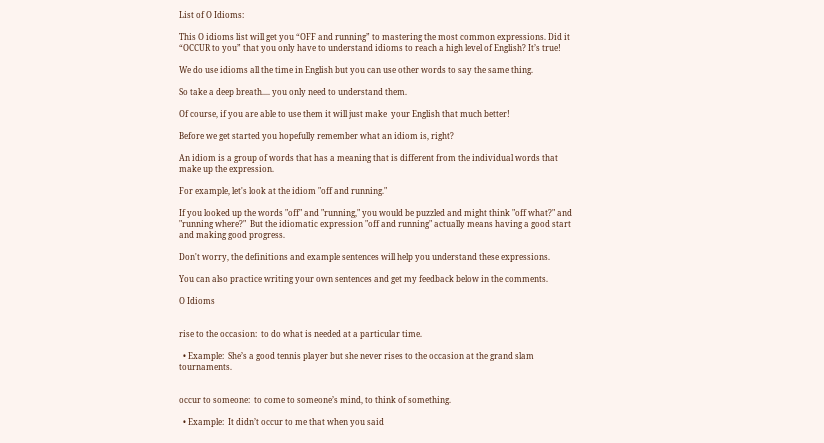List of O Idioms:

This O idioms list will get you “OFF and running” to mastering the most common expressions. Did it “OCCUR to you” that you only have to understand idioms to reach a high level of English? It’s true!

We do use idioms all the time in English but you can use other words to say the same thing.

So take a deep breath.... you only need to understand them.

Of course, if you are able to use them it will just make  your English that much better!

Before we get started you hopefully remember what an idiom is, right?

An idiom is a group of words that has a meaning that is different from the individual words that make up the expression.

For example, let's look at the idiom "off and running."

If you looked up the words "off" and "running," you would be puzzled and might think "off what?" and "running where?"  But the idiomatic expression "off and running" actually means having a good start and making good progress.

Don't worry, the definitions and example sentences will help you understand these expressions.

You can also practice writing your own sentences and get my feedback below in the comments.

O Idioms


rise to the occasion:  to do what is needed at a particular time.

  • Example:  She’s a good tennis player but she never rises to the occasion at the grand slam tournaments.


occur to someone:  to come to someone’s mind, to think of something.

  • Example:  It didn’t occur to me that when you said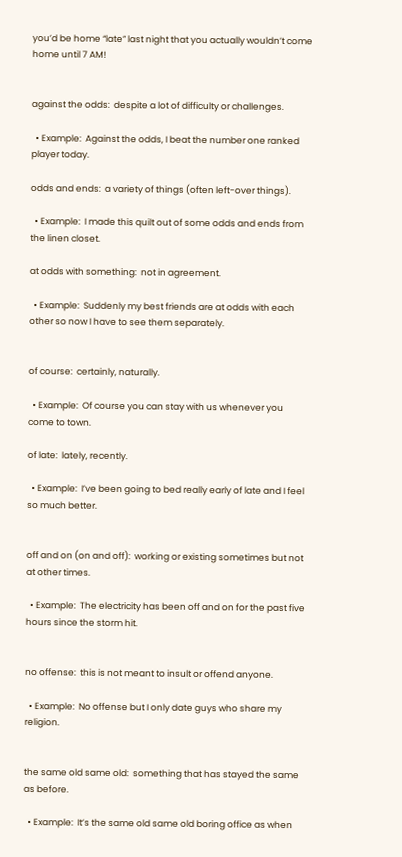you’d be home “late” last night that you actually wouldn’t come home until 7 AM!


against the odds:  despite a lot of difficulty or challenges.

  • Example:  Against the odds, I beat the number one ranked player today.

odds and ends:  a variety of things (often left-over things).

  • Example:  I made this quilt out of some odds and ends from the linen closet.

at odds with something:  not in agreement.

  • Example:  Suddenly my best friends are at odds with each other so now I have to see them separately.


of course:  certainly, naturally.

  • Example:  Of course you can stay with us whenever you come to town.

of late:  lately, recently.

  • Example:  I’ve been going to bed really early of late and I feel so much better.


off and on (on and off):  working or existing sometimes but not at other times.

  • Example:  The electricity has been off and on for the past five hours since the storm hit.


no offense:  this is not meant to insult or offend anyone.

  • Example:  No offense but I only date guys who share my religion.


the same old same old:  something that has stayed the same as before.

  • Example:  It’s the same old same old boring office as when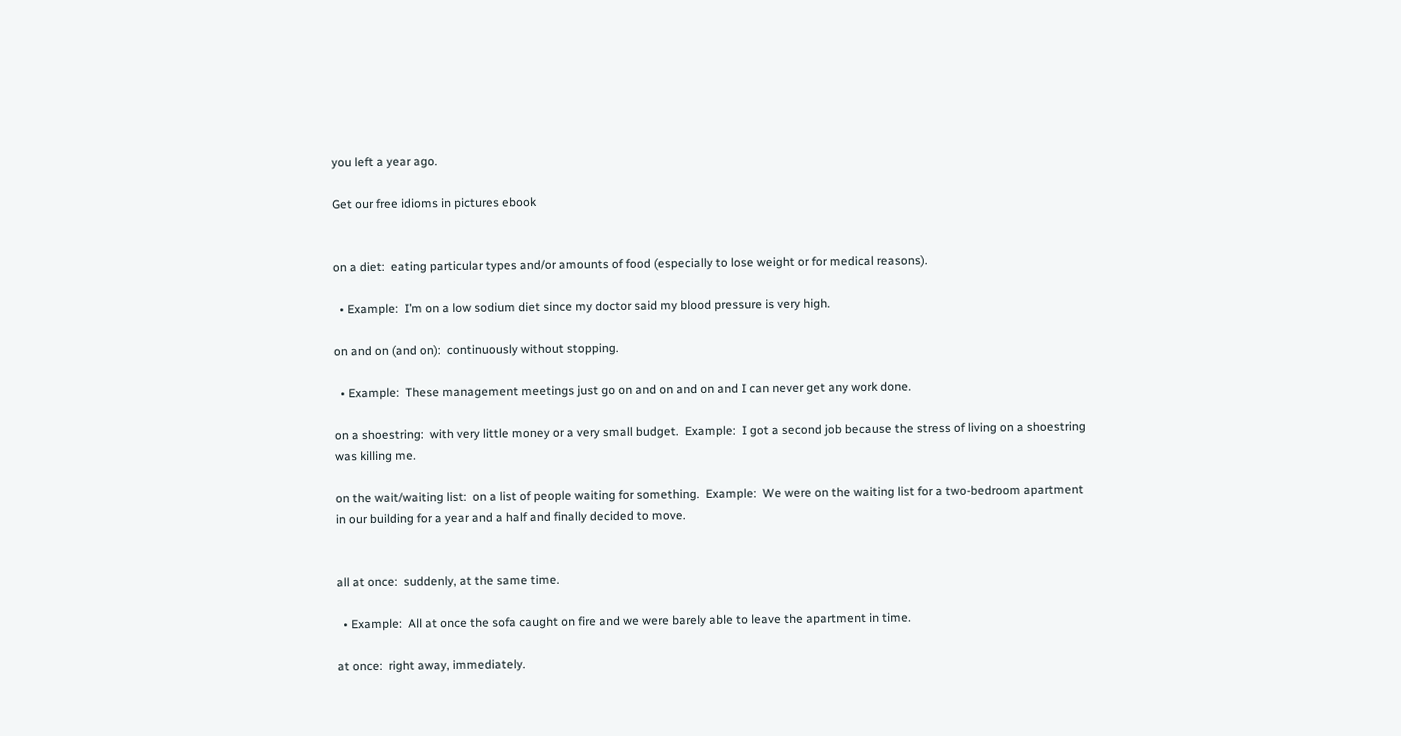you left a year ago.

Get our free idioms in pictures ebook


on a diet:  eating particular types and/or amounts of food (especially to lose weight or for medical reasons).

  • Example:  I’m on a low sodium diet since my doctor said my blood pressure is very high.

on and on (and on):  continuously without stopping.

  • Example:  These management meetings just go on and on and on and I can never get any work done.

on a shoestring:  with very little money or a very small budget.  Example:  I got a second job because the stress of living on a shoestring was killing me.

on the wait/waiting list:  on a list of people waiting for something.  Example:  We were on the waiting list for a two-bedroom apartment in our building for a year and a half and finally decided to move.


all at once:  suddenly, at the same time.

  • Example:  All at once the sofa caught on fire and we were barely able to leave the apartment in time.

at once:  right away, immediately.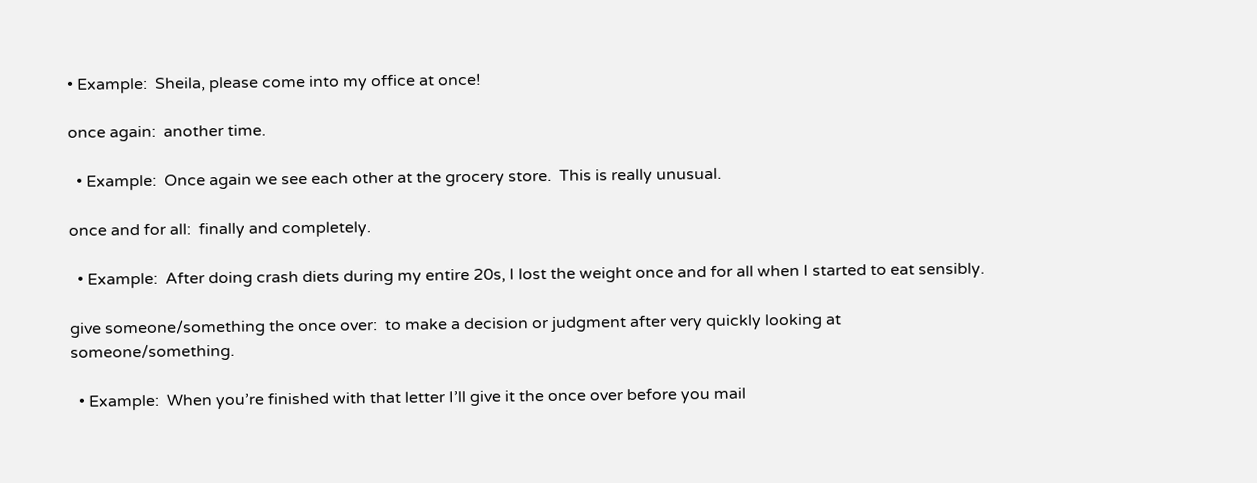• Example:  Sheila, please come into my office at once!

once again:  another time.

  • Example:  Once again we see each other at the grocery store.  This is really unusual.

once and for all:  finally and completely.

  • Example:  After doing crash diets during my entire 20s, I lost the weight once and for all when I started to eat sensibly.

give someone/something the once over:  to make a decision or judgment after very quickly looking at someone/something.

  • Example:  When you’re finished with that letter I’ll give it the once over before you mail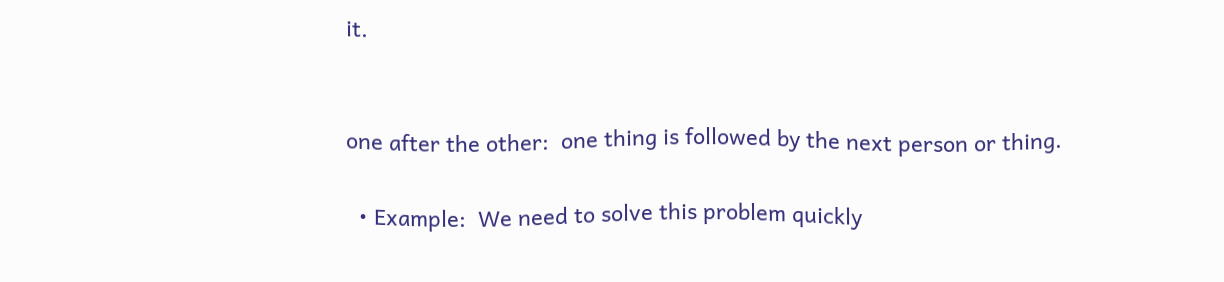it.


one after the other:  one thing is followed by the next person or thing.

  • Example:  We need to solve this problem quickly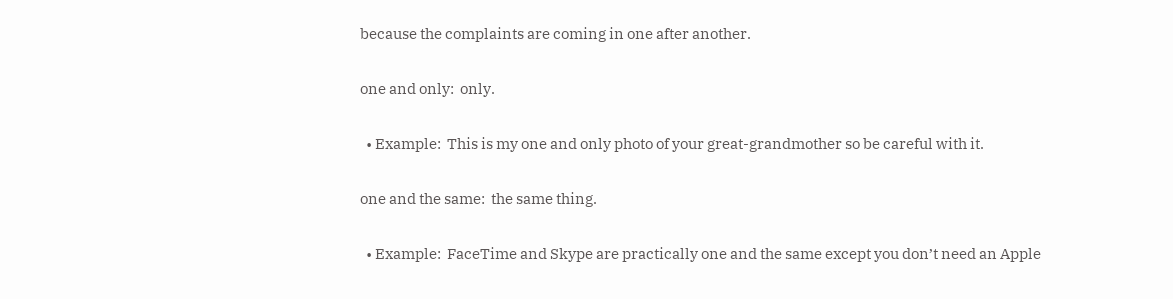because the complaints are coming in one after another.

one and only:  only.

  • Example:  This is my one and only photo of your great-grandmother so be careful with it.

one and the same:  the same thing.

  • Example:  FaceTime and Skype are practically one and the same except you don’t need an Apple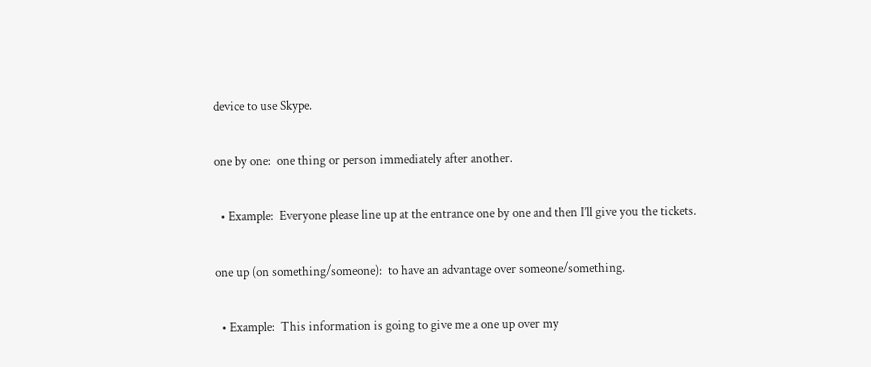device to use Skype.

one by one:  one thing or person immediately after another.

  • Example:  Everyone please line up at the entrance one by one and then I’ll give you the tickets.

one up (on something/someone):  to have an advantage over someone/something.

  • Example:  This information is going to give me a one up over my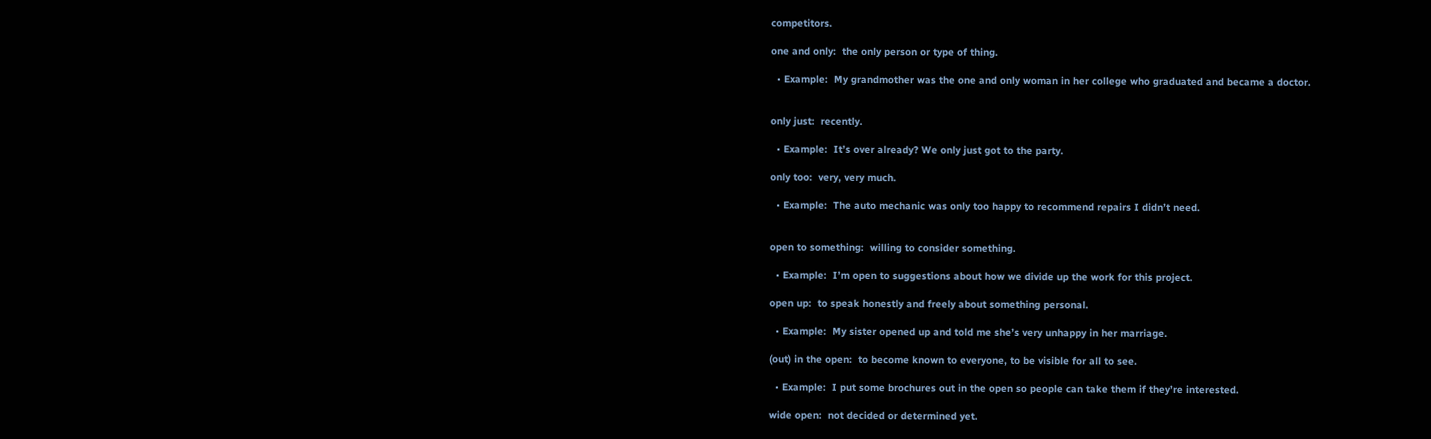competitors.

one and only:  the only person or type of thing.

  • Example:  My grandmother was the one and only woman in her college who graduated and became a doctor.


only just:  recently.

  • Example:  It’s over already? We only just got to the party.

only too:  very, very much.

  • Example:  The auto mechanic was only too happy to recommend repairs I didn’t need.


open to something:  willing to consider something.

  • Example:  I’m open to suggestions about how we divide up the work for this project.

open up:  to speak honestly and freely about something personal.

  • Example:  My sister opened up and told me she’s very unhappy in her marriage.

(out) in the open:  to become known to everyone, to be visible for all to see.

  • Example:  I put some brochures out in the open so people can take them if they’re interested.

wide open:  not decided or determined yet.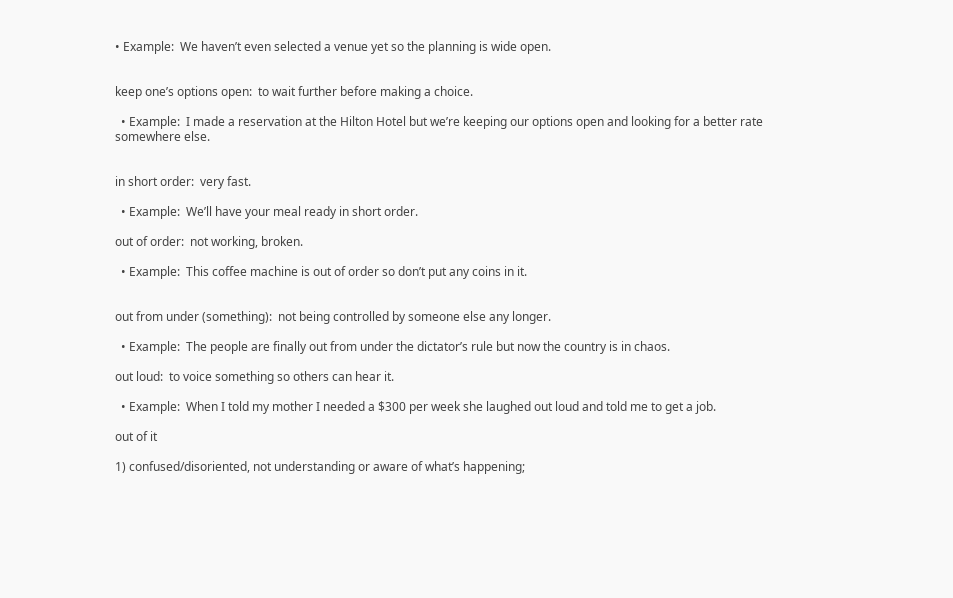• Example:  We haven’t even selected a venue yet so the planning is wide open.


keep one’s options open:  to wait further before making a choice.

  • Example:  I made a reservation at the Hilton Hotel but we’re keeping our options open and looking for a better rate somewhere else.


in short order:  very fast.

  • Example:  We’ll have your meal ready in short order.

out of order:  not working, broken.

  • Example:  This coffee machine is out of order so don’t put any coins in it.


out from under (something):  not being controlled by someone else any longer.

  • Example:  The people are finally out from under the dictator’s rule but now the country is in chaos.

out loud:  to voice something so others can hear it.

  • Example:  When I told my mother I needed a $300 per week she laughed out loud and told me to get a job.

out of it

1) confused/disoriented, not understanding or aware of what’s happening;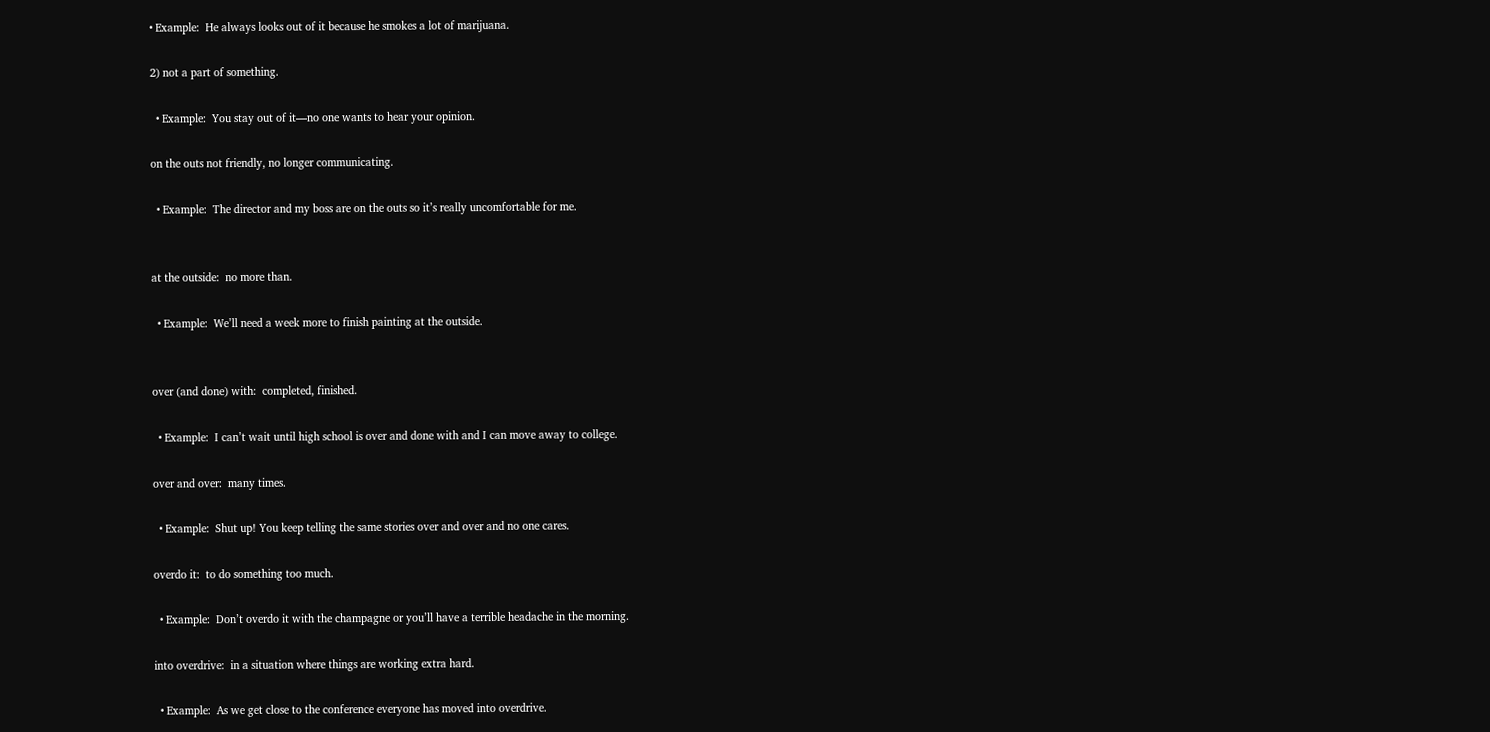• Example:  He always looks out of it because he smokes a lot of marijuana.

2) not a part of something.

  • Example:  You stay out of it—no one wants to hear your opinion.

on the outs not friendly, no longer communicating.

  • Example:  The director and my boss are on the outs so it’s really uncomfortable for me.


at the outside:  no more than.

  • Example:  We’ll need a week more to finish painting at the outside.


over (and done) with:  completed, finished.

  • Example:  I can’t wait until high school is over and done with and I can move away to college.

over and over:  many times.

  • Example:  Shut up! You keep telling the same stories over and over and no one cares.

overdo it:  to do something too much.

  • Example:  Don’t overdo it with the champagne or you’ll have a terrible headache in the morning.

into overdrive:  in a situation where things are working extra hard.

  • Example:  As we get close to the conference everyone has moved into overdrive.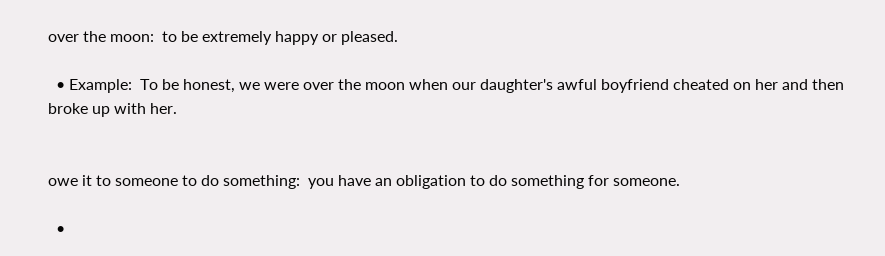over the moon:  to be extremely happy or pleased.

  • Example:  To be honest, we were over the moon when our daughter's awful boyfriend cheated on her and then broke up with her.


owe it to someone to do something:  you have an obligation to do something for someone.

  •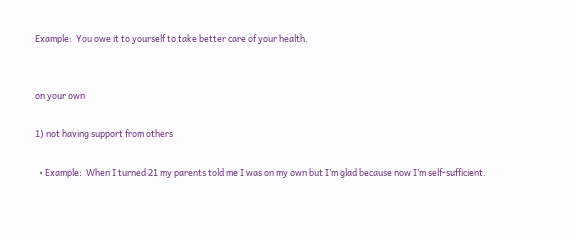Example:  You owe it to yourself to take better care of your health.


on your own

1) not having support from others

  • Example:  When I turned 21 my parents told me I was on my own but I’m glad because now I’m self-sufficient.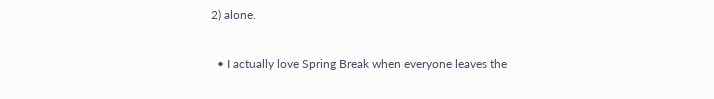2) alone.

  • I actually love Spring Break when everyone leaves the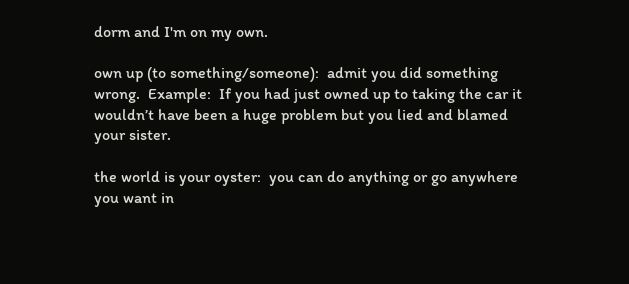dorm and I'm on my own.

own up (to something/someone):  admit you did something wrong.  Example:  If you had just owned up to taking the car it wouldn’t have been a huge problem but you lied and blamed your sister.

the world is your oyster:  you can do anything or go anywhere you want in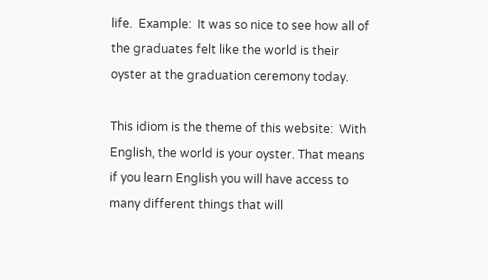life.  Example:  It was so nice to see how all of the graduates felt like the world is their oyster at the graduation ceremony today.

This idiom is the theme of this website:  With English, the world is your oyster. That means if you learn English you will have access to many different things that will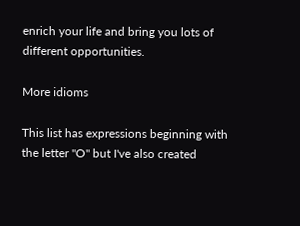enrich your life and bring you lots of different opportunities.

More idioms

This list has expressions beginning with the letter "O" but I've also created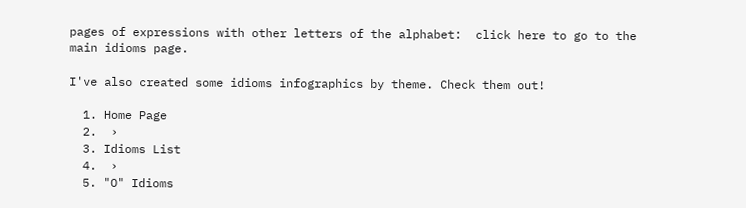pages of expressions with other letters of the alphabet:  click here to go to the main idioms page.

I've also created some idioms infographics by theme. Check them out!

  1. Home Page
  2.  ›
  3. Idioms List
  4.  ›
  5. "O" Idioms